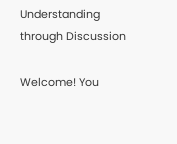Understanding through Discussion

Welcome! You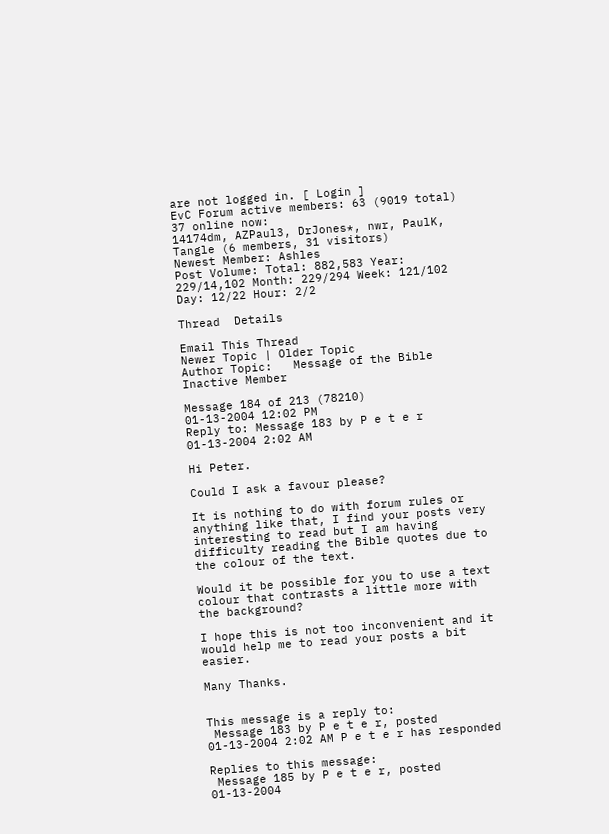are not logged in. [ Login ]
EvC Forum active members: 63 (9019 total)
37 online now:
14174dm, AZPaul3, DrJones*, nwr, PaulK, Tangle (6 members, 31 visitors)
Newest Member: Ashles
Post Volume: Total: 882,583 Year: 229/14,102 Month: 229/294 Week: 121/102 Day: 12/22 Hour: 2/2

Thread  Details

Email This Thread
Newer Topic | Older Topic
Author Topic:   Message of the Bible
Inactive Member

Message 184 of 213 (78210)
01-13-2004 12:02 PM
Reply to: Message 183 by P e t e r
01-13-2004 2:02 AM

Hi Peter.

Could I ask a favour please?

It is nothing to do with forum rules or anything like that, I find your posts very interesting to read but I am having difficulty reading the Bible quotes due to the colour of the text.

Would it be possible for you to use a text colour that contrasts a little more with the background?

I hope this is not too inconvenient and it would help me to read your posts a bit easier.

Many Thanks.


This message is a reply to:
 Message 183 by P e t e r, posted 01-13-2004 2:02 AM P e t e r has responded

Replies to this message:
 Message 185 by P e t e r, posted 01-13-2004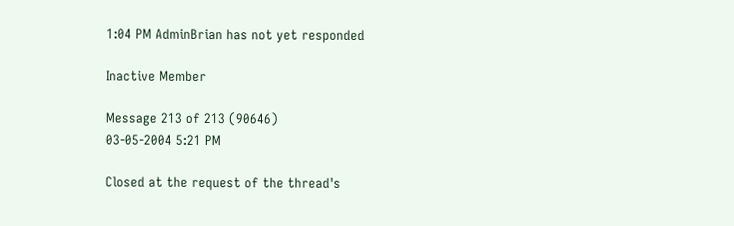1:04 PM AdminBrian has not yet responded

Inactive Member

Message 213 of 213 (90646)
03-05-2004 5:21 PM

Closed at the request of the thread's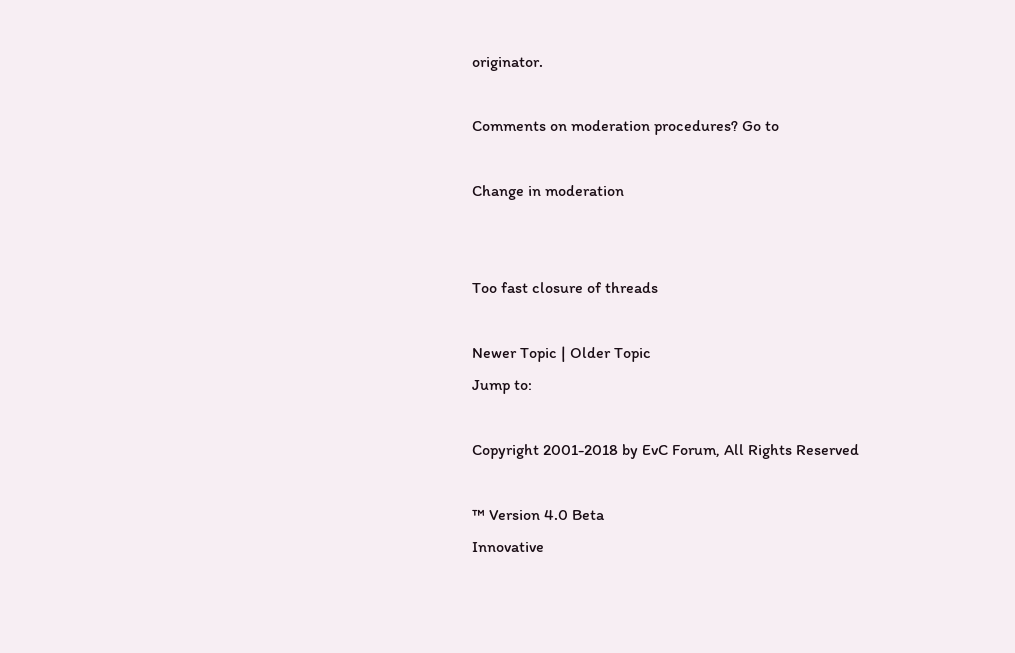originator.

Comments on moderation procedures? Go to

Change in moderation


Too fast closure of threads

Newer Topic | Older Topic
Jump to:

Copyright 2001-2018 by EvC Forum, All Rights Reserved

™ Version 4.0 Beta
Innovative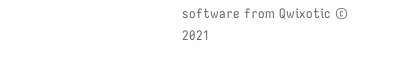software from Qwixotic © 2021